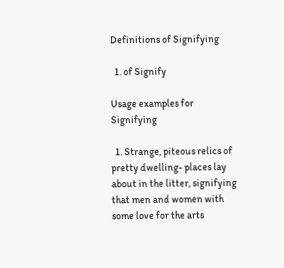Definitions of Signifying

  1. of Signify

Usage examples for Signifying

  1. Strange, piteous relics of pretty dwelling- places lay about in the litter, signifying that men and women with some love for the arts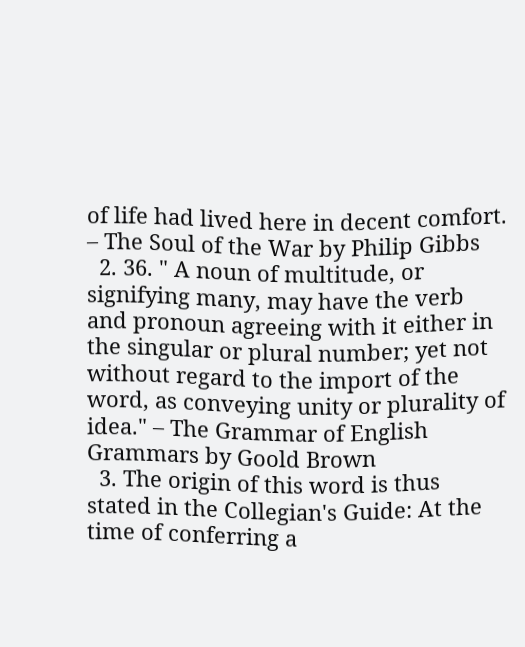of life had lived here in decent comfort. – The Soul of the War by Philip Gibbs
  2. 36. " A noun of multitude, or signifying many, may have the verb and pronoun agreeing with it either in the singular or plural number; yet not without regard to the import of the word, as conveying unity or plurality of idea." – The Grammar of English Grammars by Goold Brown
  3. The origin of this word is thus stated in the Collegian's Guide: At the time of conferring a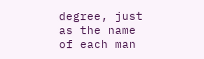degree, just as the name of each man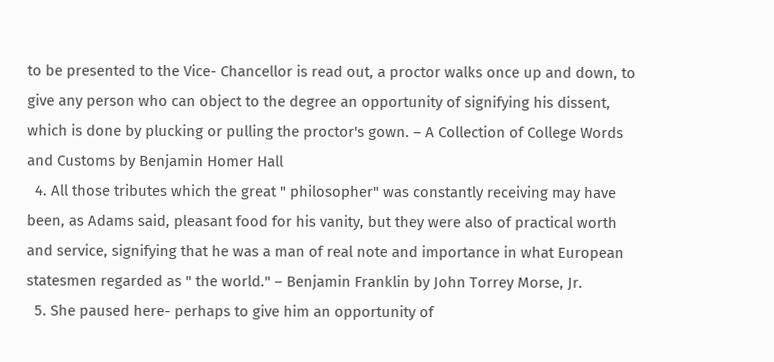to be presented to the Vice- Chancellor is read out, a proctor walks once up and down, to give any person who can object to the degree an opportunity of signifying his dissent, which is done by plucking or pulling the proctor's gown. – A Collection of College Words and Customs by Benjamin Homer Hall
  4. All those tributes which the great " philosopher" was constantly receiving may have been, as Adams said, pleasant food for his vanity, but they were also of practical worth and service, signifying that he was a man of real note and importance in what European statesmen regarded as " the world." – Benjamin Franklin by John Torrey Morse, Jr.
  5. She paused here- perhaps to give him an opportunity of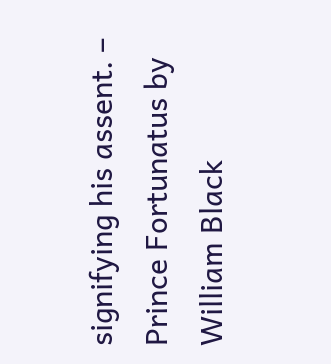signifying his assent. – Prince Fortunatus by William Black